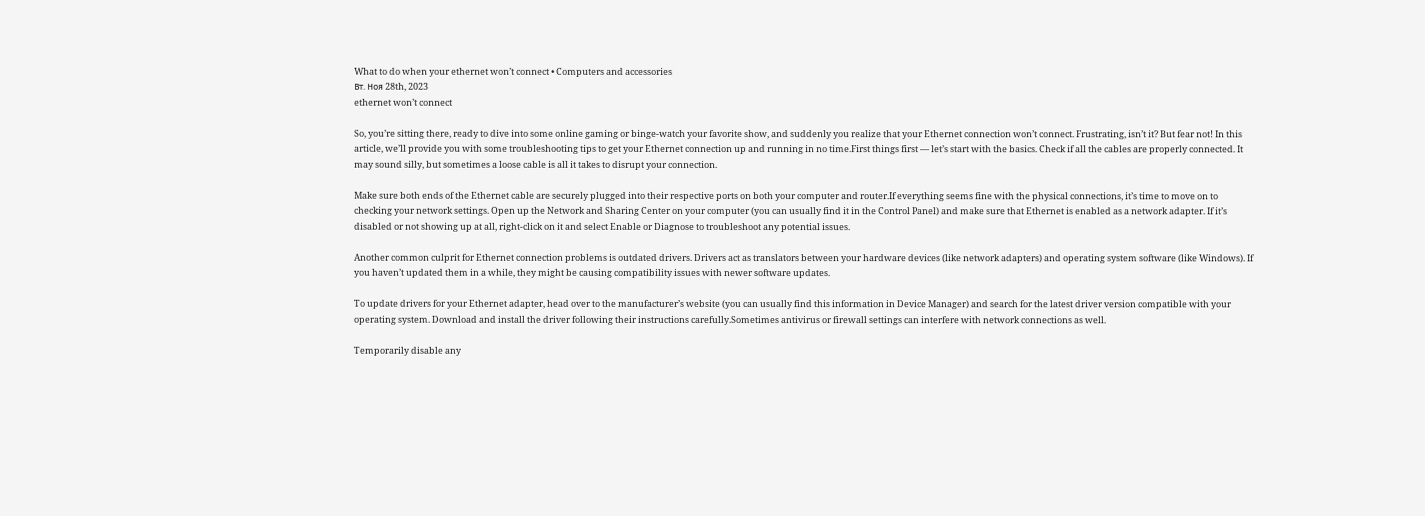What to do when your ethernet won’t connect • Computers and accessories
Вт. Ноя 28th, 2023
ethernet won’t connect

So, you’re sitting there, ready to dive into some online gaming or binge-watch your favorite show, and suddenly you realize that your Ethernet connection won’t connect. Frustrating, isn’t it? But fear not! In this article, we’ll provide you with some troubleshooting tips to get your Ethernet connection up and running in no time.First things first — let’s start with the basics. Check if all the cables are properly connected. It may sound silly, but sometimes a loose cable is all it takes to disrupt your connection.

Make sure both ends of the Ethernet cable are securely plugged into their respective ports on both your computer and router.If everything seems fine with the physical connections, it’s time to move on to checking your network settings. Open up the Network and Sharing Center on your computer (you can usually find it in the Control Panel) and make sure that Ethernet is enabled as a network adapter. If it’s disabled or not showing up at all, right-click on it and select Enable or Diagnose to troubleshoot any potential issues.

Another common culprit for Ethernet connection problems is outdated drivers. Drivers act as translators between your hardware devices (like network adapters) and operating system software (like Windows). If you haven’t updated them in a while, they might be causing compatibility issues with newer software updates.

To update drivers for your Ethernet adapter, head over to the manufacturer’s website (you can usually find this information in Device Manager) and search for the latest driver version compatible with your operating system. Download and install the driver following their instructions carefully.Sometimes antivirus or firewall settings can interfere with network connections as well.

Temporarily disable any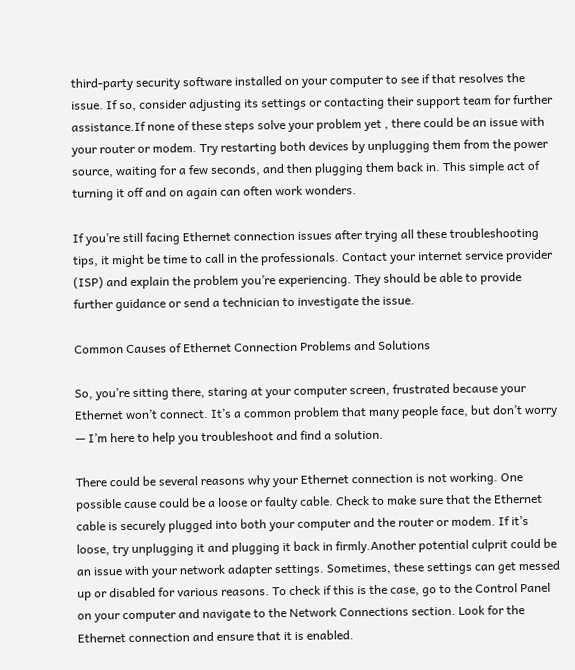third-party security software installed on your computer to see if that resolves the issue. If so, consider adjusting its settings or contacting their support team for further assistance.If none of these steps solve your problem yet , there could be an issue with your router or modem. Try restarting both devices by unplugging them from the power source, waiting for a few seconds, and then plugging them back in. This simple act of turning it off and on again can often work wonders.

If you’re still facing Ethernet connection issues after trying all these troubleshooting tips, it might be time to call in the professionals. Contact your internet service provider (ISP) and explain the problem you’re experiencing. They should be able to provide further guidance or send a technician to investigate the issue.

Common Causes of Ethernet Connection Problems and Solutions

So, you’re sitting there, staring at your computer screen, frustrated because your Ethernet won’t connect. It’s a common problem that many people face, but don’t worry — I’m here to help you troubleshoot and find a solution.

There could be several reasons why your Ethernet connection is not working. One possible cause could be a loose or faulty cable. Check to make sure that the Ethernet cable is securely plugged into both your computer and the router or modem. If it’s loose, try unplugging it and plugging it back in firmly.Another potential culprit could be an issue with your network adapter settings. Sometimes, these settings can get messed up or disabled for various reasons. To check if this is the case, go to the Control Panel on your computer and navigate to the Network Connections section. Look for the Ethernet connection and ensure that it is enabled.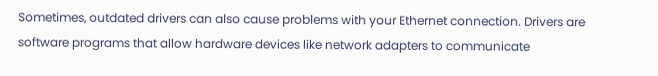Sometimes, outdated drivers can also cause problems with your Ethernet connection. Drivers are software programs that allow hardware devices like network adapters to communicate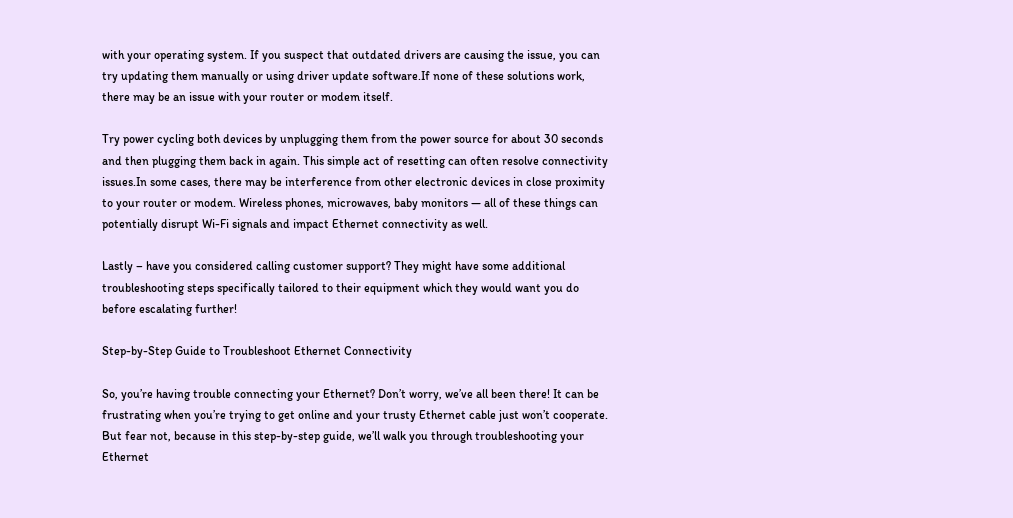with your operating system. If you suspect that outdated drivers are causing the issue, you can try updating them manually or using driver update software.If none of these solutions work, there may be an issue with your router or modem itself.

Try power cycling both devices by unplugging them from the power source for about 30 seconds and then plugging them back in again. This simple act of resetting can often resolve connectivity issues.In some cases, there may be interference from other electronic devices in close proximity to your router or modem. Wireless phones, microwaves, baby monitors — all of these things can potentially disrupt Wi-Fi signals and impact Ethernet connectivity as well.

Lastly – have you considered calling customer support? They might have some additional troubleshooting steps specifically tailored to their equipment which they would want you do before escalating further!

Step-by-Step Guide to Troubleshoot Ethernet Connectivity

So, you’re having trouble connecting your Ethernet? Don’t worry, we’ve all been there! It can be frustrating when you’re trying to get online and your trusty Ethernet cable just won’t cooperate. But fear not, because in this step-by-step guide, we’ll walk you through troubleshooting your Ethernet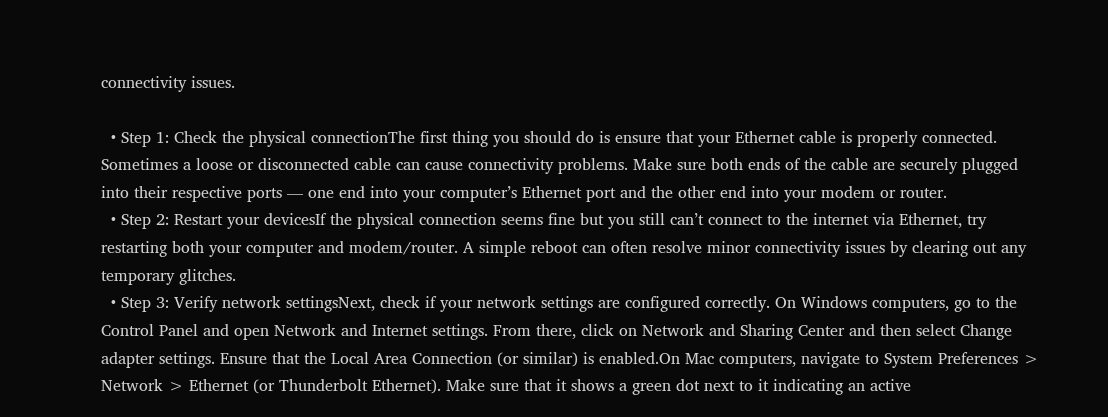connectivity issues.

  • Step 1: Check the physical connectionThe first thing you should do is ensure that your Ethernet cable is properly connected. Sometimes a loose or disconnected cable can cause connectivity problems. Make sure both ends of the cable are securely plugged into their respective ports — one end into your computer’s Ethernet port and the other end into your modem or router.
  • Step 2: Restart your devicesIf the physical connection seems fine but you still can’t connect to the internet via Ethernet, try restarting both your computer and modem/router. A simple reboot can often resolve minor connectivity issues by clearing out any temporary glitches.
  • Step 3: Verify network settingsNext, check if your network settings are configured correctly. On Windows computers, go to the Control Panel and open Network and Internet settings. From there, click on Network and Sharing Center and then select Change adapter settings. Ensure that the Local Area Connection (or similar) is enabled.On Mac computers, navigate to System Preferences > Network > Ethernet (or Thunderbolt Ethernet). Make sure that it shows a green dot next to it indicating an active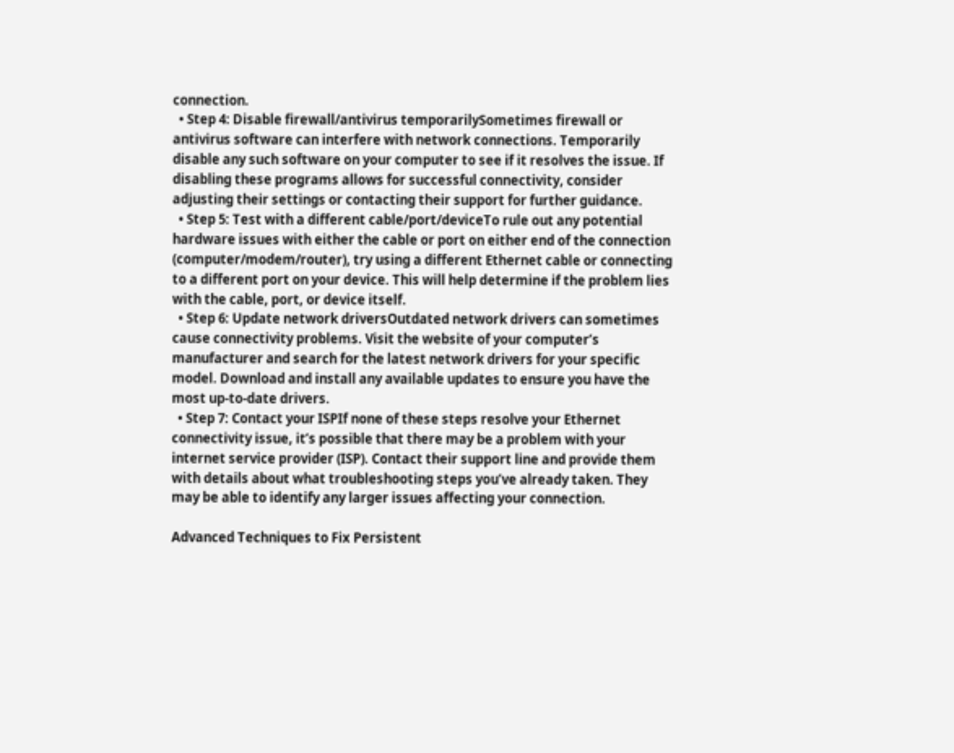connection.
  • Step 4: Disable firewall/antivirus temporarilySometimes firewall or antivirus software can interfere with network connections. Temporarily disable any such software on your computer to see if it resolves the issue. If disabling these programs allows for successful connectivity, consider adjusting their settings or contacting their support for further guidance.
  • Step 5: Test with a different cable/port/deviceTo rule out any potential hardware issues with either the cable or port on either end of the connection (computer/modem/router), try using a different Ethernet cable or connecting to a different port on your device. This will help determine if the problem lies with the cable, port, or device itself.
  • Step 6: Update network driversOutdated network drivers can sometimes cause connectivity problems. Visit the website of your computer’s manufacturer and search for the latest network drivers for your specific model. Download and install any available updates to ensure you have the most up-to-date drivers.
  • Step 7: Contact your ISPIf none of these steps resolve your Ethernet connectivity issue, it’s possible that there may be a problem with your internet service provider (ISP). Contact their support line and provide them with details about what troubleshooting steps you’ve already taken. They may be able to identify any larger issues affecting your connection.

Advanced Techniques to Fix Persistent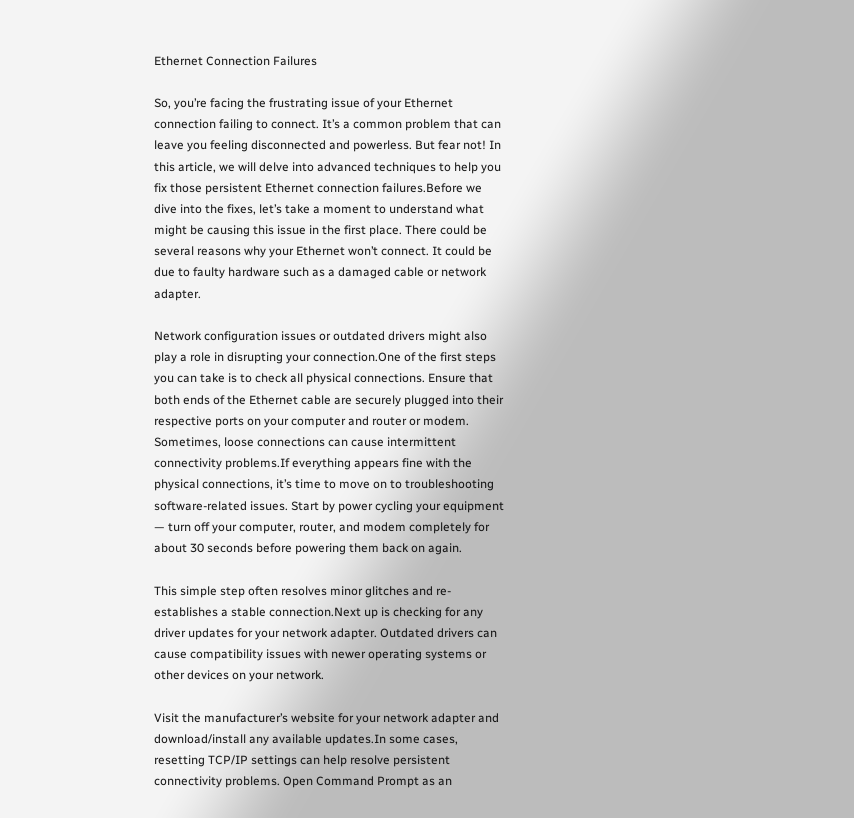Ethernet Connection Failures

So, you’re facing the frustrating issue of your Ethernet connection failing to connect. It’s a common problem that can leave you feeling disconnected and powerless. But fear not! In this article, we will delve into advanced techniques to help you fix those persistent Ethernet connection failures.Before we dive into the fixes, let’s take a moment to understand what might be causing this issue in the first place. There could be several reasons why your Ethernet won’t connect. It could be due to faulty hardware such as a damaged cable or network adapter.

Network configuration issues or outdated drivers might also play a role in disrupting your connection.One of the first steps you can take is to check all physical connections. Ensure that both ends of the Ethernet cable are securely plugged into their respective ports on your computer and router or modem. Sometimes, loose connections can cause intermittent connectivity problems.If everything appears fine with the physical connections, it’s time to move on to troubleshooting software-related issues. Start by power cycling your equipment — turn off your computer, router, and modem completely for about 30 seconds before powering them back on again.

This simple step often resolves minor glitches and re-establishes a stable connection.Next up is checking for any driver updates for your network adapter. Outdated drivers can cause compatibility issues with newer operating systems or other devices on your network.

Visit the manufacturer’s website for your network adapter and download/install any available updates.In some cases, resetting TCP/IP settings can help resolve persistent connectivity problems. Open Command Prompt as an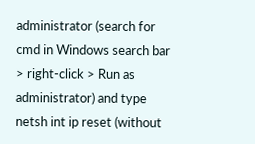administrator (search for cmd in Windows search bar > right-click > Run as administrator) and type netsh int ip reset (without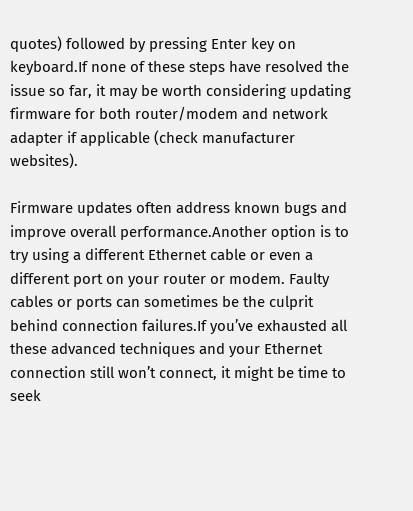quotes) followed by pressing Enter key on keyboard.If none of these steps have resolved the issue so far, it may be worth considering updating firmware for both router/modem and network adapter if applicable (check manufacturer websites).

Firmware updates often address known bugs and improve overall performance.Another option is to try using a different Ethernet cable or even a different port on your router or modem. Faulty cables or ports can sometimes be the culprit behind connection failures.If you’ve exhausted all these advanced techniques and your Ethernet connection still won’t connect, it might be time to seek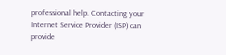professional help. Contacting your Internet Service Provider (ISP) can provide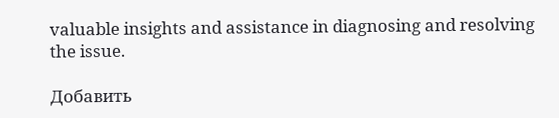valuable insights and assistance in diagnosing and resolving the issue.

Добавить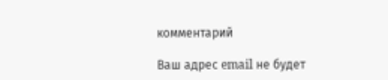комментарий

Ваш адрес email не будет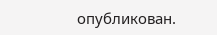опубликован.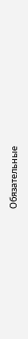Обязательные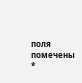поля помечены *